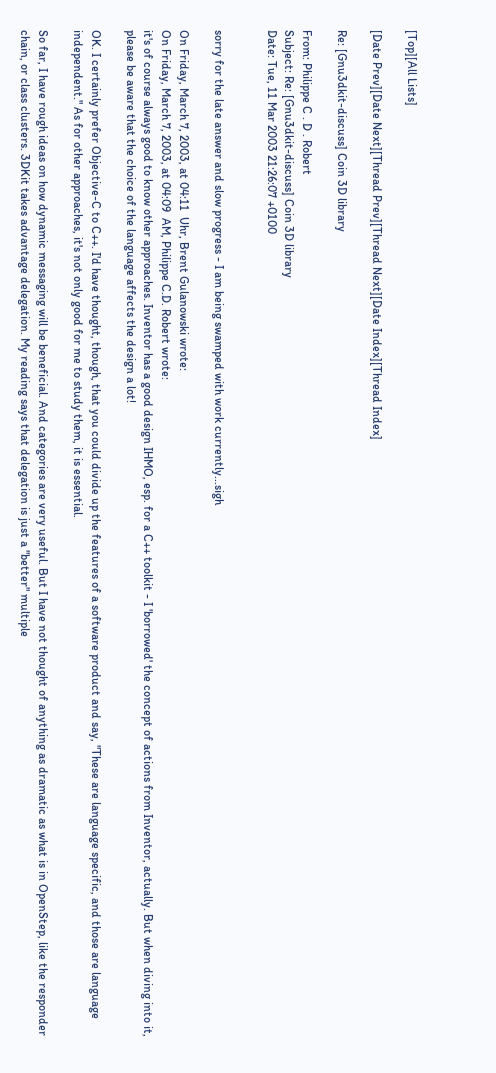[Top][All Lists]

[Date Prev][Date Next][Thread Prev][Thread Next][Date Index][Thread Index]

Re: [Gnu3dkit-discuss] Coin 3D library

From: Philippe C . D . Robert
Subject: Re: [Gnu3dkit-discuss] Coin 3D library
Date: Tue, 11 Mar 2003 21:26:07 +0100


sorry for the late answer and slow progress - I am being swamped with work currently...sigh

On Friday, March 7, 2003, at 04:11  Uhr, Brent Gulanowski wrote:
On Friday, March 7, 2003, at 04:09  AM, Philippe C.D. Robert wrote:
it's of course always good to know other approaches. Inventor has a good design IHMO, esp. for a C++ toolkit - I 'borrowed' the concept of actions from Inventor, actually. But when diving into it, please be aware that the choice of the language affects the design a lot!

OK. I certainly prefer Objective-C to C++. I'd have thought, though, that you could divide up the features of a software product and say, "These are language specific, and those are language independent." As for other approaches, it's not only good for me to study them, it is essential.

So far, I have rough ideas on how dynamic messaging will be beneficial. And categories are very useful. But I have not thought of anything as dramatic as what is in OpenStep, like the responder chain, or class clusters. 3DKit takes advantage delegation. My reading says that delegation is just a "better" multiple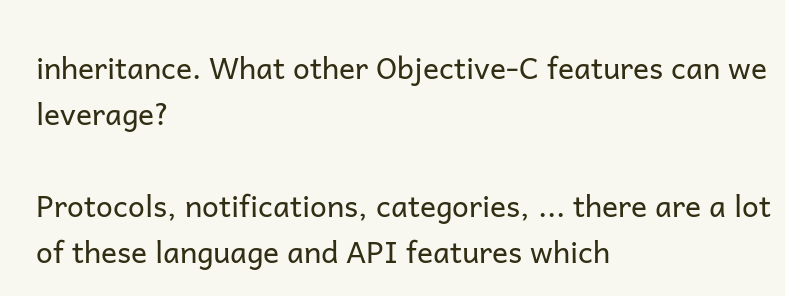inheritance. What other Objective-C features can we leverage?

Protocols, notifications, categories, ... there are a lot of these language and API features which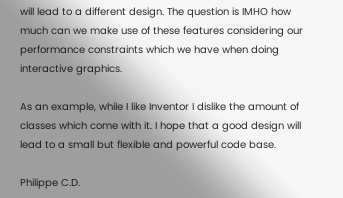will lead to a different design. The question is IMHO how much can we make use of these features considering our performance constraints which we have when doing interactive graphics.

As an example, while I like Inventor I dislike the amount of classes which come with it. I hope that a good design will lead to a small but flexible and powerful code base.

Philippe C.D.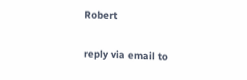Robert

reply via email to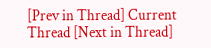[Prev in Thread] Current Thread [Next in Thread]